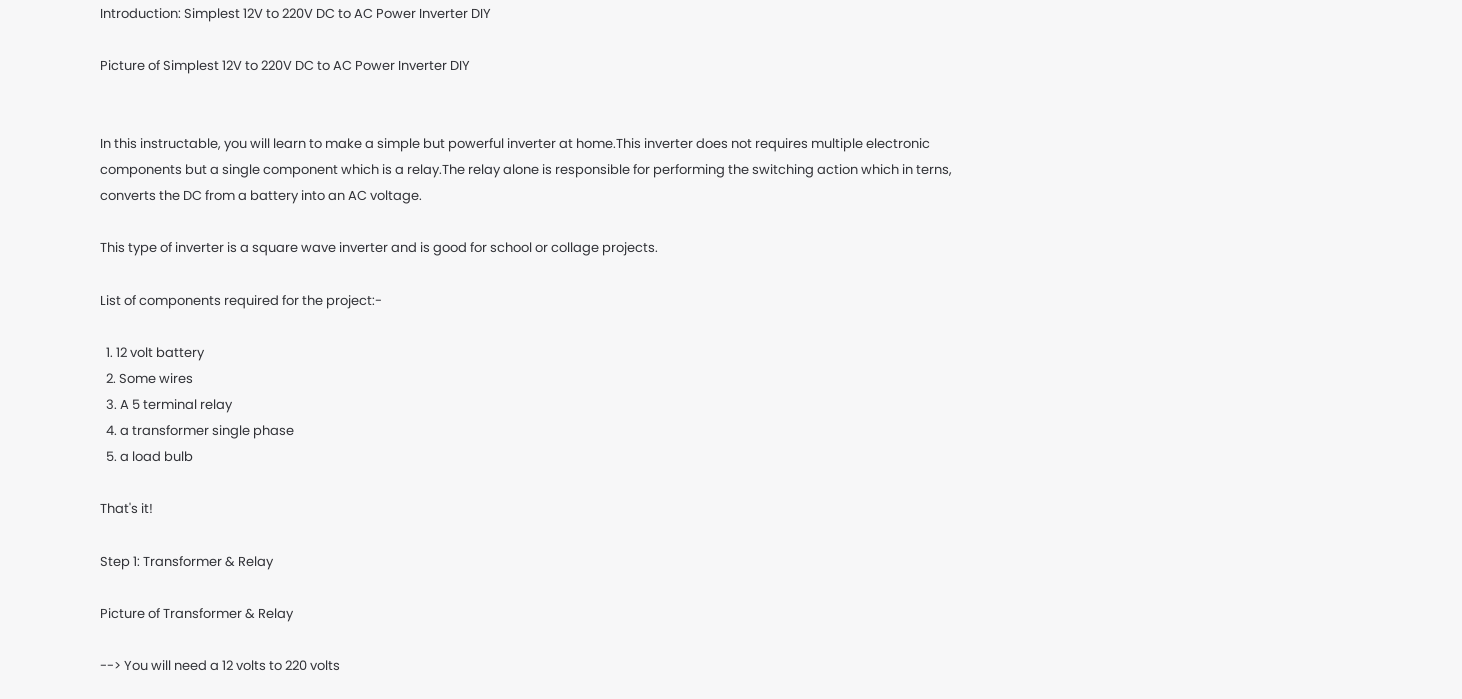Introduction: Simplest 12V to 220V DC to AC Power Inverter DIY

Picture of Simplest 12V to 220V DC to AC Power Inverter DIY


In this instructable, you will learn to make a simple but powerful inverter at home.This inverter does not requires multiple electronic components but a single component which is a relay.The relay alone is responsible for performing the switching action which in terns, converts the DC from a battery into an AC voltage.

This type of inverter is a square wave inverter and is good for school or collage projects.

List of components required for the project:-

  1. 12 volt battery
  2. Some wires
  3. A 5 terminal relay
  4. a transformer single phase
  5. a load bulb

That's it!

Step 1: Transformer & Relay

Picture of Transformer & Relay

--> You will need a 12 volts to 220 volts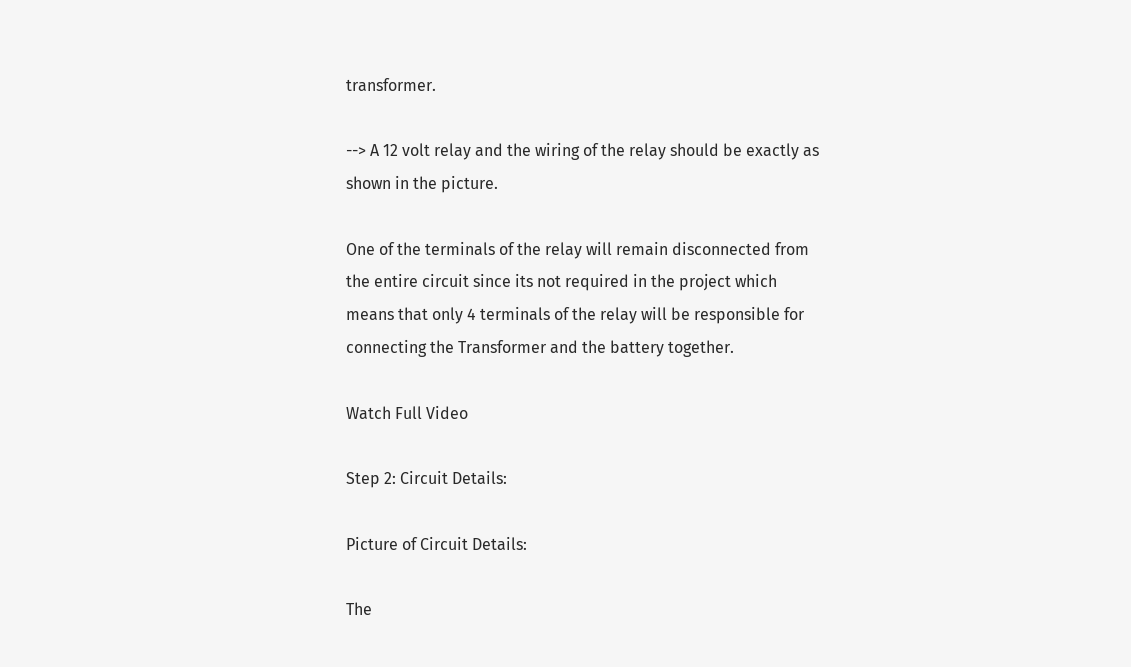transformer.

--> A 12 volt relay and the wiring of the relay should be exactly as shown in the picture.

One of the terminals of the relay will remain disconnected from the entire circuit since its not required in the project which means that only 4 terminals of the relay will be responsible for connecting the Transformer and the battery together.

Watch Full Video

Step 2: Circuit Details:

Picture of Circuit Details:

The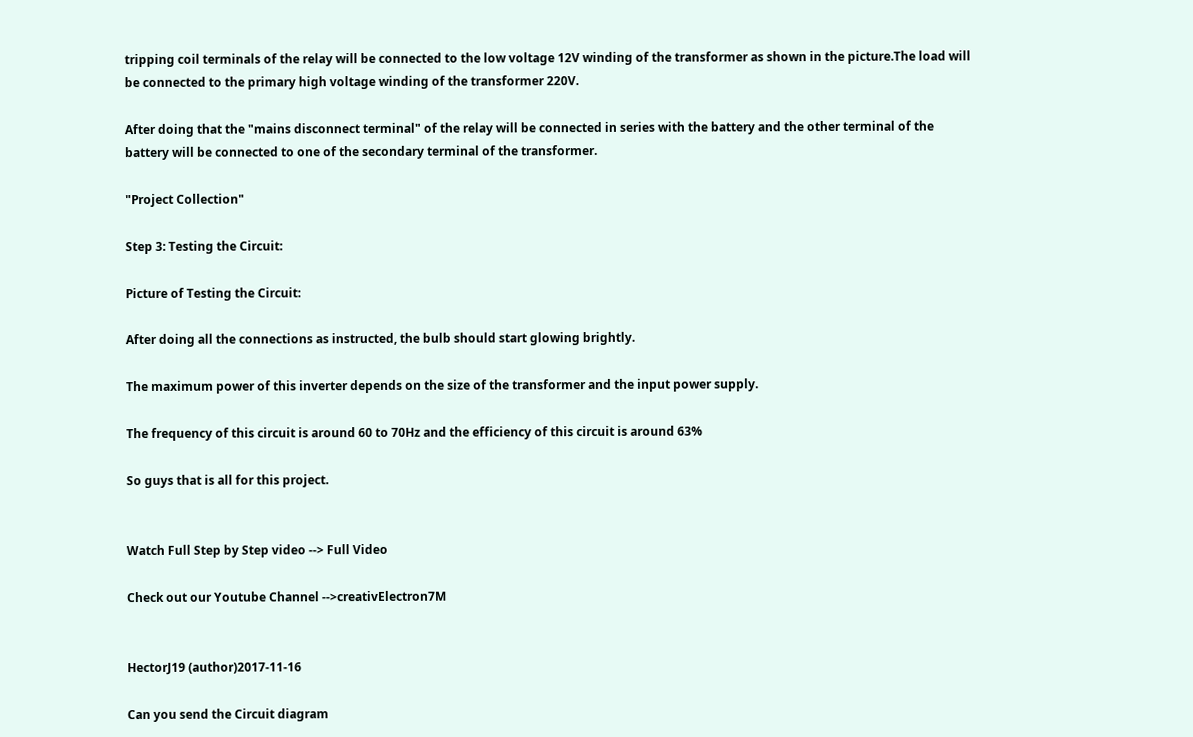tripping coil terminals of the relay will be connected to the low voltage 12V winding of the transformer as shown in the picture.The load will be connected to the primary high voltage winding of the transformer 220V.

After doing that the "mains disconnect terminal" of the relay will be connected in series with the battery and the other terminal of the battery will be connected to one of the secondary terminal of the transformer.

"Project Collection"

Step 3: Testing the Circuit:

Picture of Testing the Circuit:

After doing all the connections as instructed, the bulb should start glowing brightly.

The maximum power of this inverter depends on the size of the transformer and the input power supply.

The frequency of this circuit is around 60 to 70Hz and the efficiency of this circuit is around 63%

So guys that is all for this project.


Watch Full Step by Step video --> Full Video

Check out our Youtube Channel -->creativElectron7M


HectorJ19 (author)2017-11-16

Can you send the Circuit diagram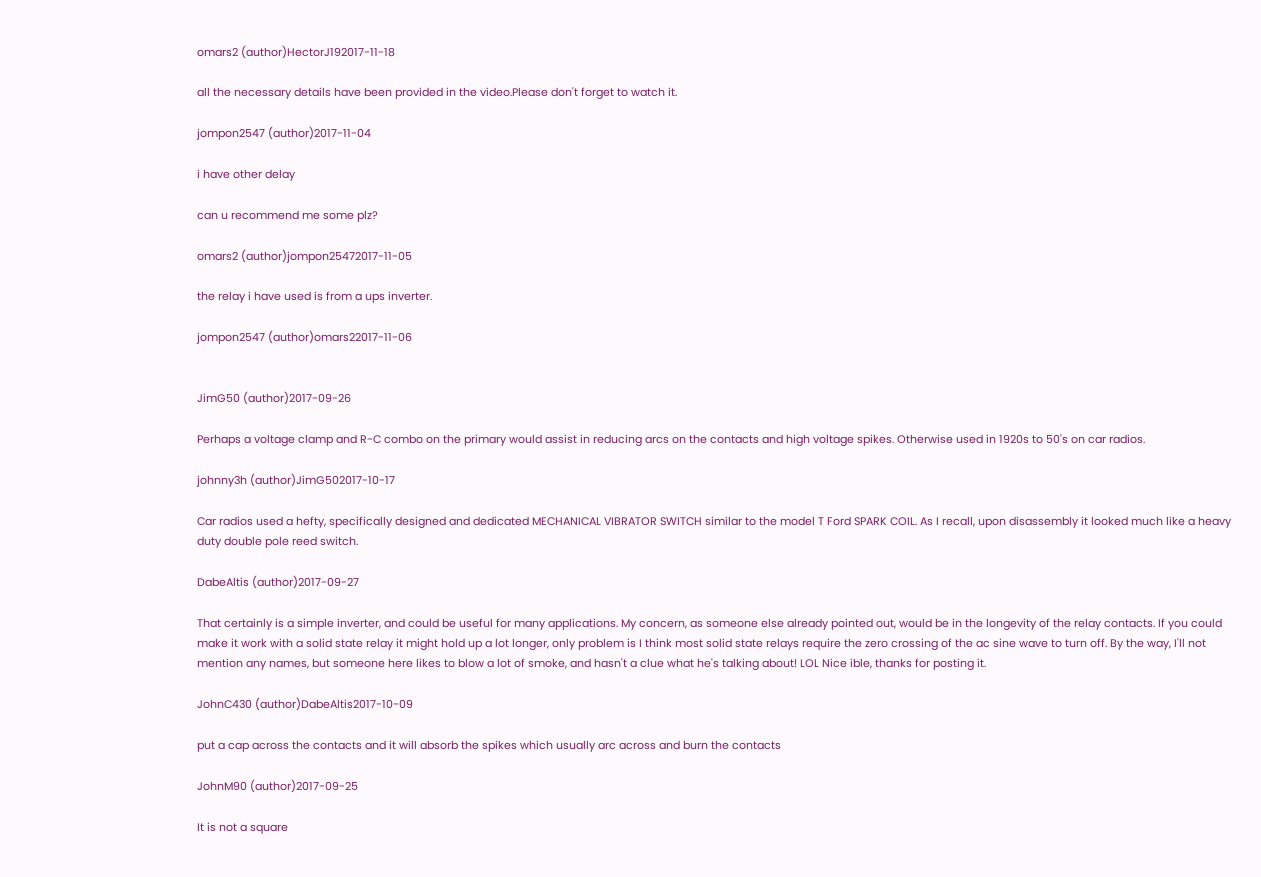omars2 (author)HectorJ192017-11-18

all the necessary details have been provided in the video.Please don't forget to watch it.

jompon2547 (author)2017-11-04

i have other delay

can u recommend me some plz?

omars2 (author)jompon25472017-11-05

the relay i have used is from a ups inverter.

jompon2547 (author)omars22017-11-06


JimG50 (author)2017-09-26

Perhaps a voltage clamp and R-C combo on the primary would assist in reducing arcs on the contacts and high voltage spikes. Otherwise used in 1920s to 50's on car radios.

johnny3h (author)JimG502017-10-17

Car radios used a hefty, specifically designed and dedicated MECHANICAL VIBRATOR SWITCH similar to the model T Ford SPARK COIL. As I recall, upon disassembly it looked much like a heavy duty double pole reed switch.

DabeAltis (author)2017-09-27

That certainly is a simple inverter, and could be useful for many applications. My concern, as someone else already pointed out, would be in the longevity of the relay contacts. If you could make it work with a solid state relay it might hold up a lot longer, only problem is I think most solid state relays require the zero crossing of the ac sine wave to turn off. By the way, I'll not mention any names, but someone here likes to blow a lot of smoke, and hasn't a clue what he's talking about! LOL Nice ible, thanks for posting it.

JohnC430 (author)DabeAltis2017-10-09

put a cap across the contacts and it will absorb the spikes which usually arc across and burn the contacts

JohnM90 (author)2017-09-25

It is not a square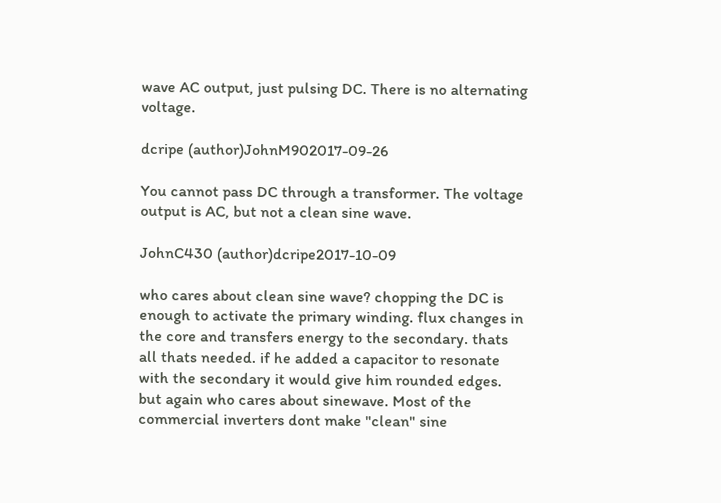wave AC output, just pulsing DC. There is no alternating voltage.

dcripe (author)JohnM902017-09-26

You cannot pass DC through a transformer. The voltage output is AC, but not a clean sine wave.

JohnC430 (author)dcripe2017-10-09

who cares about clean sine wave? chopping the DC is enough to activate the primary winding. flux changes in the core and transfers energy to the secondary. thats all thats needed. if he added a capacitor to resonate with the secondary it would give him rounded edges. but again who cares about sinewave. Most of the commercial inverters dont make "clean" sine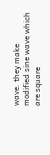wave. they make modified sine wave which are square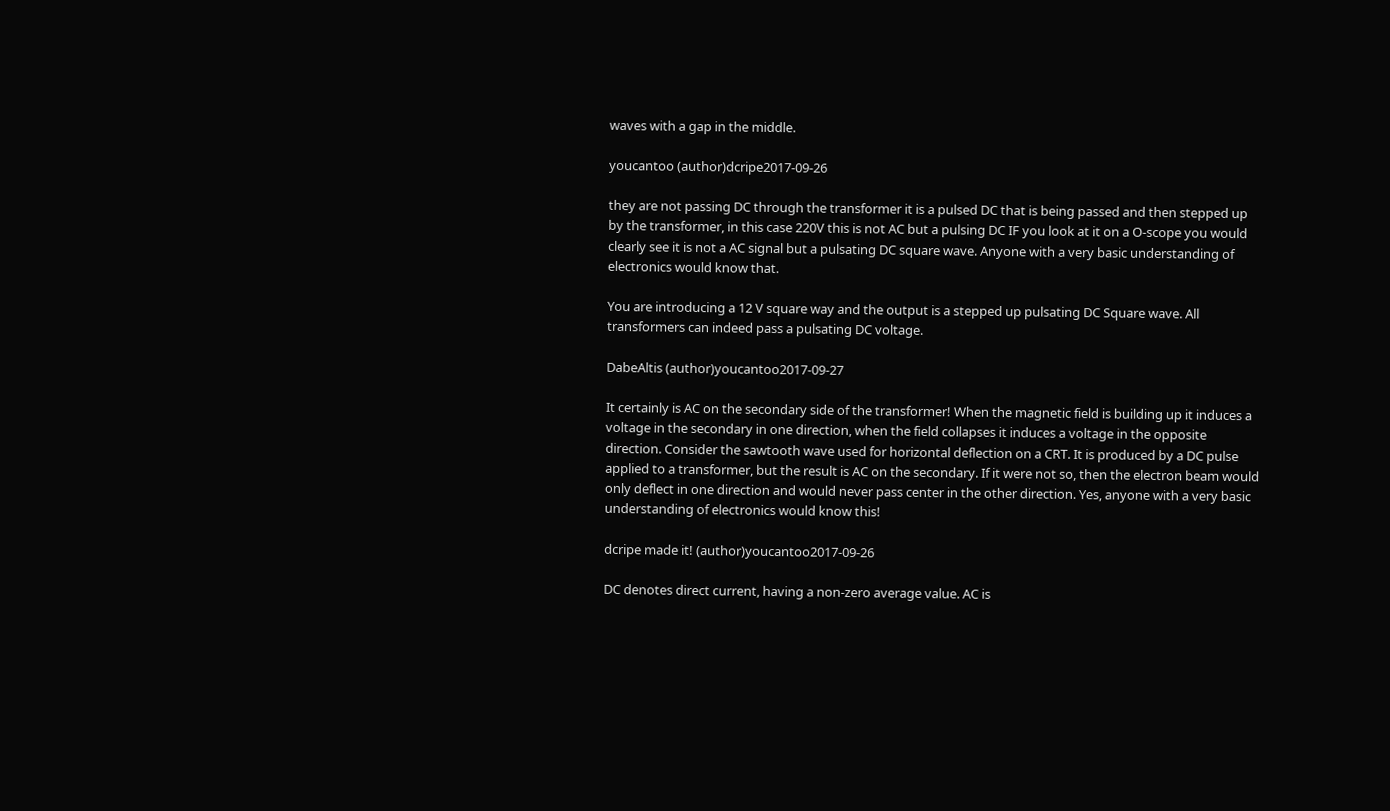waves with a gap in the middle.

youcantoo (author)dcripe2017-09-26

they are not passing DC through the transformer it is a pulsed DC that is being passed and then stepped up by the transformer, in this case 220V this is not AC but a pulsing DC IF you look at it on a O-scope you would clearly see it is not a AC signal but a pulsating DC square wave. Anyone with a very basic understanding of electronics would know that.

You are introducing a 12 V square way and the output is a stepped up pulsating DC Square wave. All transformers can indeed pass a pulsating DC voltage.

DabeAltis (author)youcantoo2017-09-27

It certainly is AC on the secondary side of the transformer! When the magnetic field is building up it induces a voltage in the secondary in one direction, when the field collapses it induces a voltage in the opposite direction. Consider the sawtooth wave used for horizontal deflection on a CRT. It is produced by a DC pulse applied to a transformer, but the result is AC on the secondary. If it were not so, then the electron beam would only deflect in one direction and would never pass center in the other direction. Yes, anyone with a very basic understanding of electronics would know this!

dcripe made it! (author)youcantoo2017-09-26

DC denotes direct current, having a non-zero average value. AC is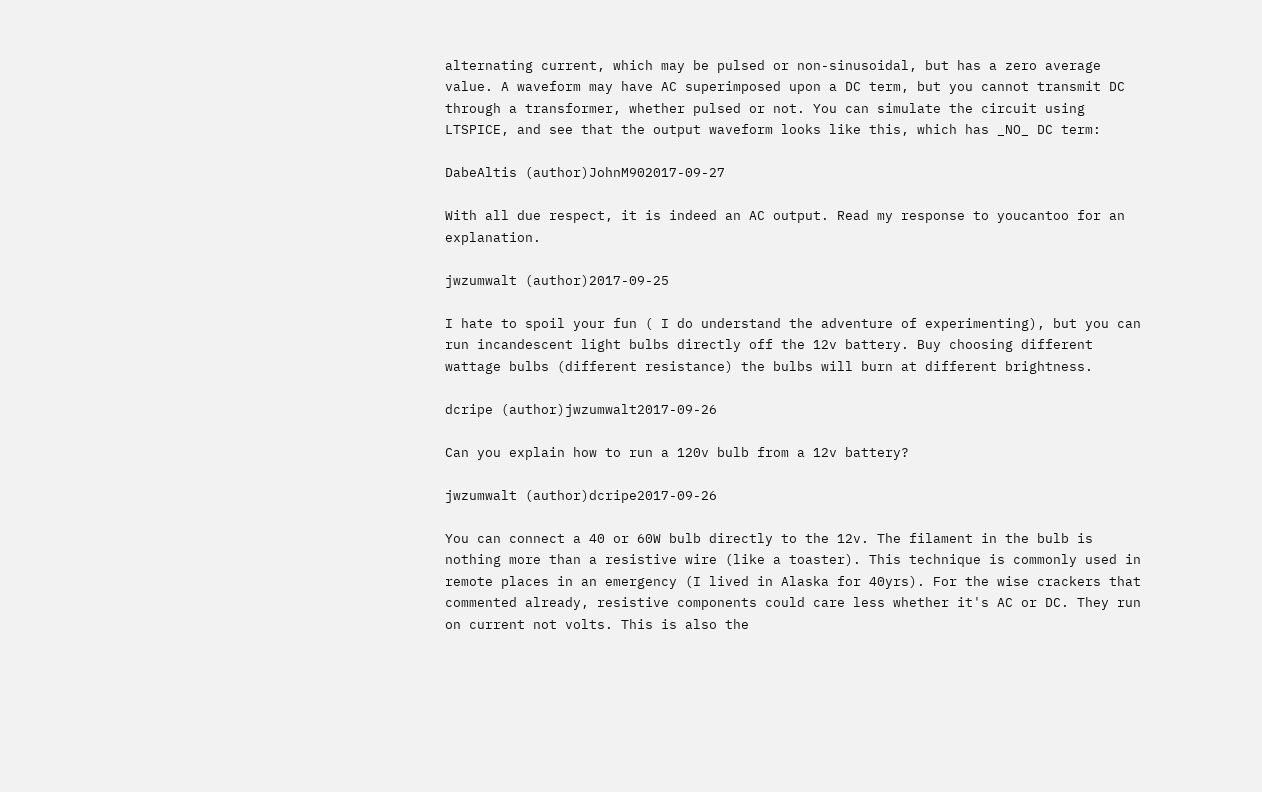alternating current, which may be pulsed or non-sinusoidal, but has a zero average value. A waveform may have AC superimposed upon a DC term, but you cannot transmit DC through a transformer, whether pulsed or not. You can simulate the circuit using LTSPICE, and see that the output waveform looks like this, which has _NO_ DC term:

DabeAltis (author)JohnM902017-09-27

With all due respect, it is indeed an AC output. Read my response to youcantoo for an explanation.

jwzumwalt (author)2017-09-25

I hate to spoil your fun ( I do understand the adventure of experimenting), but you can run incandescent light bulbs directly off the 12v battery. Buy choosing different wattage bulbs (different resistance) the bulbs will burn at different brightness.

dcripe (author)jwzumwalt2017-09-26

Can you explain how to run a 120v bulb from a 12v battery?

jwzumwalt (author)dcripe2017-09-26

You can connect a 40 or 60W bulb directly to the 12v. The filament in the bulb is nothing more than a resistive wire (like a toaster). This technique is commonly used in remote places in an emergency (I lived in Alaska for 40yrs). For the wise crackers that commented already, resistive components could care less whether it's AC or DC. They run on current not volts. This is also the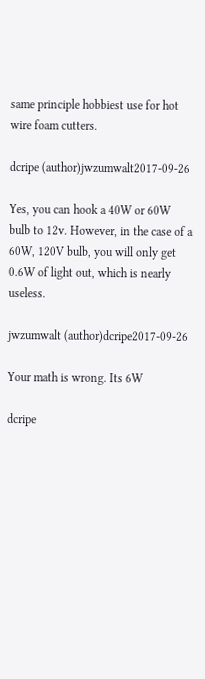same principle hobbiest use for hot wire foam cutters.

dcripe (author)jwzumwalt2017-09-26

Yes, you can hook a 40W or 60W bulb to 12v. However, in the case of a 60W, 120V bulb, you will only get 0.6W of light out, which is nearly useless.

jwzumwalt (author)dcripe2017-09-26

Your math is wrong. Its 6W

dcripe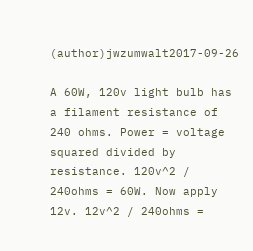(author)jwzumwalt2017-09-26

A 60W, 120v light bulb has a filament resistance of 240 ohms. Power = voltage squared divided by resistance. 120v^2 / 240ohms = 60W. Now apply 12v. 12v^2 / 240ohms =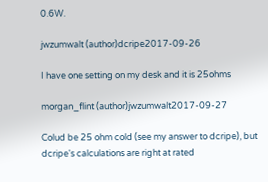0.6W.

jwzumwalt (author)dcripe2017-09-26

I have one setting on my desk and it is 25ohms

morgan_flint (author)jwzumwalt2017-09-27

Colud be 25 ohm cold (see my answer to dcripe), but dcripe's calculations are right at rated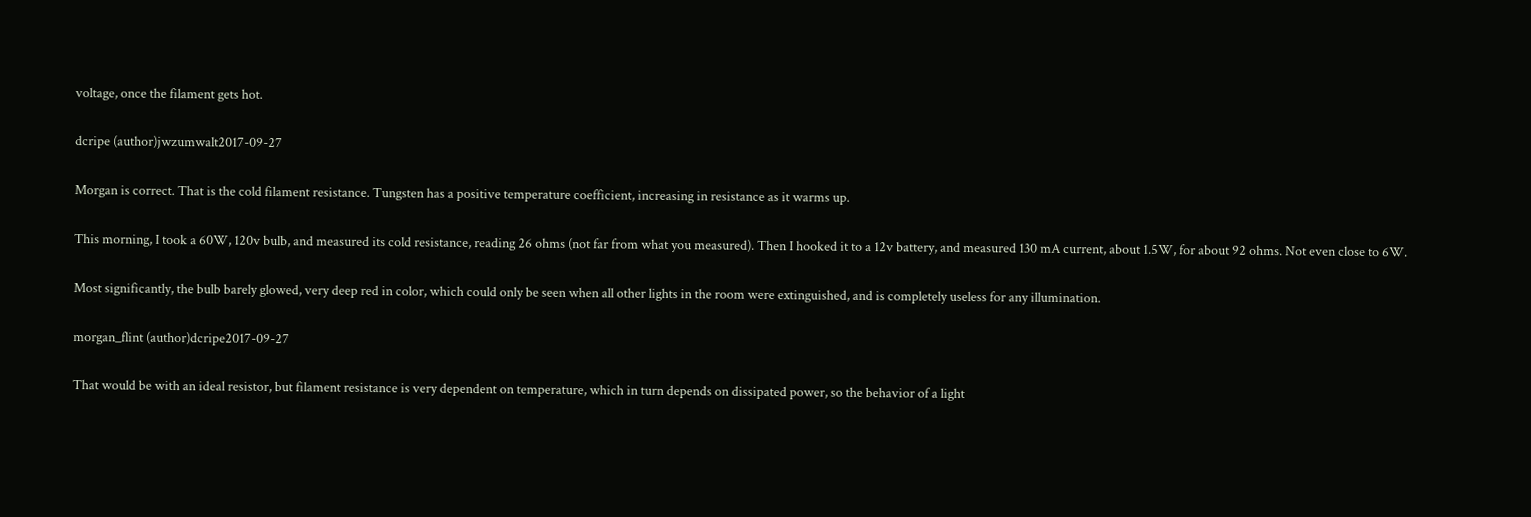voltage, once the filament gets hot.

dcripe (author)jwzumwalt2017-09-27

Morgan is correct. That is the cold filament resistance. Tungsten has a positive temperature coefficient, increasing in resistance as it warms up.

This morning, I took a 60W, 120v bulb, and measured its cold resistance, reading 26 ohms (not far from what you measured). Then I hooked it to a 12v battery, and measured 130 mA current, about 1.5W, for about 92 ohms. Not even close to 6W.

Most significantly, the bulb barely glowed, very deep red in color, which could only be seen when all other lights in the room were extinguished, and is completely useless for any illumination.

morgan_flint (author)dcripe2017-09-27

That would be with an ideal resistor, but filament resistance is very dependent on temperature, which in turn depends on dissipated power, so the behavior of a light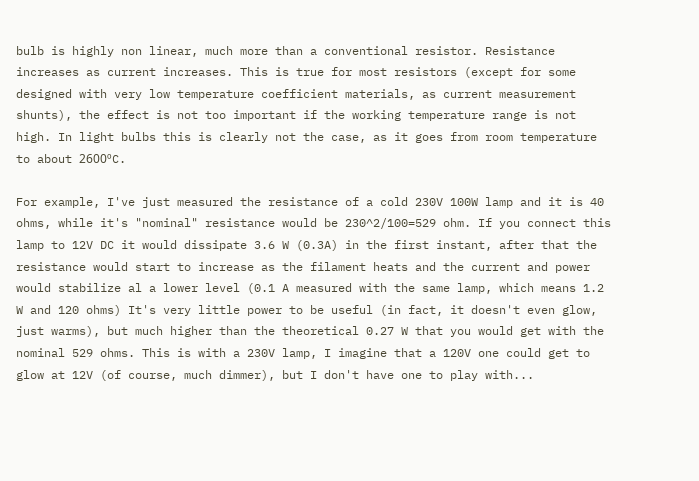bulb is highly non linear, much more than a conventional resistor. Resistance increases as current increases. This is true for most resistors (except for some designed with very low temperature coefficient materials, as current measurement shunts), the effect is not too important if the working temperature range is not high. In light bulbs this is clearly not the case, as it goes from room temperature to about 2600ºC.

For example, I've just measured the resistance of a cold 230V 100W lamp and it is 40 ohms, while it's "nominal" resistance would be 230^2/100=529 ohm. If you connect this lamp to 12V DC it would dissipate 3.6 W (0.3A) in the first instant, after that the resistance would start to increase as the filament heats and the current and power would stabilize al a lower level (0.1 A measured with the same lamp, which means 1.2 W and 120 ohms) It's very little power to be useful (in fact, it doesn't even glow, just warms), but much higher than the theoretical 0.27 W that you would get with the nominal 529 ohms. This is with a 230V lamp, I imagine that a 120V one could get to glow at 12V (of course, much dimmer), but I don't have one to play with...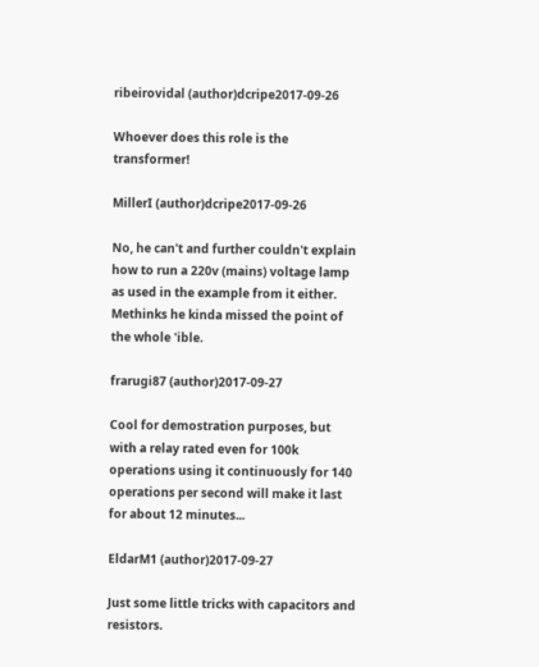ribeirovidal (author)dcripe2017-09-26

Whoever does this role is the transformer!

MillerI (author)dcripe2017-09-26

No, he can't and further couldn't explain how to run a 220v (mains) voltage lamp as used in the example from it either. Methinks he kinda missed the point of the whole 'ible.

frarugi87 (author)2017-09-27

Cool for demostration purposes, but with a relay rated even for 100k operations using it continuously for 140 operations per second will make it last for about 12 minutes...

EldarM1 (author)2017-09-27

Just some little tricks with capacitors and resistors.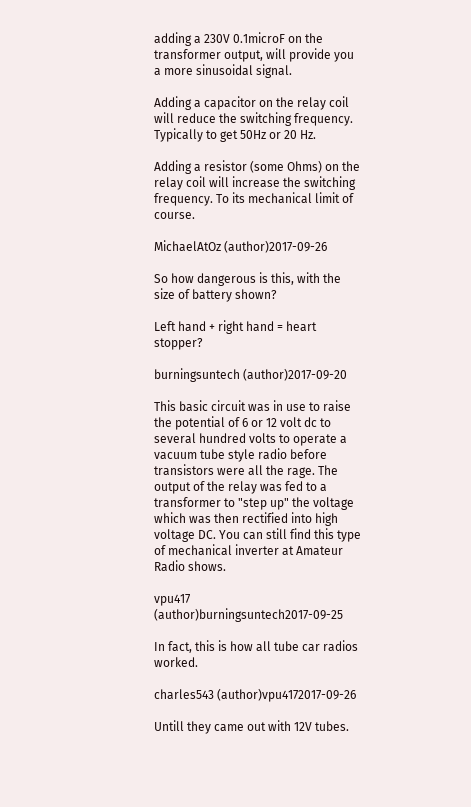adding a 230V 0.1microF on the transformer output, will provide you a more sinusoidal signal.

Adding a capacitor on the relay coil will reduce the switching frequency. Typically to get 50Hz or 20 Hz.

Adding a resistor (some Ohms) on the relay coil will increase the switching frequency. To its mechanical limit of course.

MichaelAtOz (author)2017-09-26

So how dangerous is this, with the size of battery shown?

Left hand + right hand = heart stopper?

burningsuntech (author)2017-09-20

This basic circuit was in use to raise the potential of 6 or 12 volt dc to several hundred volts to operate a vacuum tube style radio before transistors were all the rage. The output of the relay was fed to a transformer to "step up" the voltage which was then rectified into high voltage DC. You can still find this type of mechanical inverter at Amateur Radio shows.

vpu417 (author)burningsuntech2017-09-25

In fact, this is how all tube car radios worked.

charles543 (author)vpu4172017-09-26

Untill they came out with 12V tubes.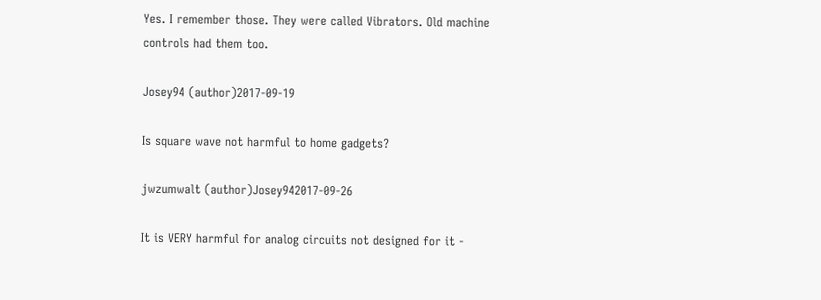Yes. I remember those. They were called Vibrators. Old machine controls had them too.

Josey94 (author)2017-09-19

Is square wave not harmful to home gadgets?

jwzumwalt (author)Josey942017-09-26

It is VERY harmful for analog circuits not designed for it -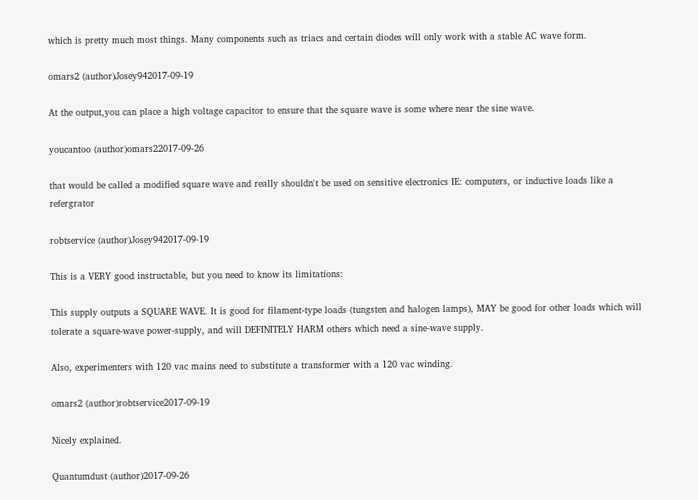which is pretty much most things. Many components such as triacs and certain diodes will only work with a stable AC wave form.

omars2 (author)Josey942017-09-19

At the output,you can place a high voltage capacitor to ensure that the square wave is some where near the sine wave.

youcantoo (author)omars22017-09-26

that would be called a modified square wave and really shouldn't be used on sensitive electronics IE: computers, or inductive loads like a refergrator

robtservice (author)Josey942017-09-19

This is a VERY good instructable, but you need to know its limitations:

This supply outputs a SQUARE WAVE. It is good for filament-type loads (tungsten and halogen lamps), MAY be good for other loads which will tolerate a square-wave power-supply, and will DEFINITELY HARM others which need a sine-wave supply.

Also, experimenters with 120 vac mains need to substitute a transformer with a 120 vac winding.

omars2 (author)robtservice2017-09-19

Nicely explained.

Quantumdust (author)2017-09-26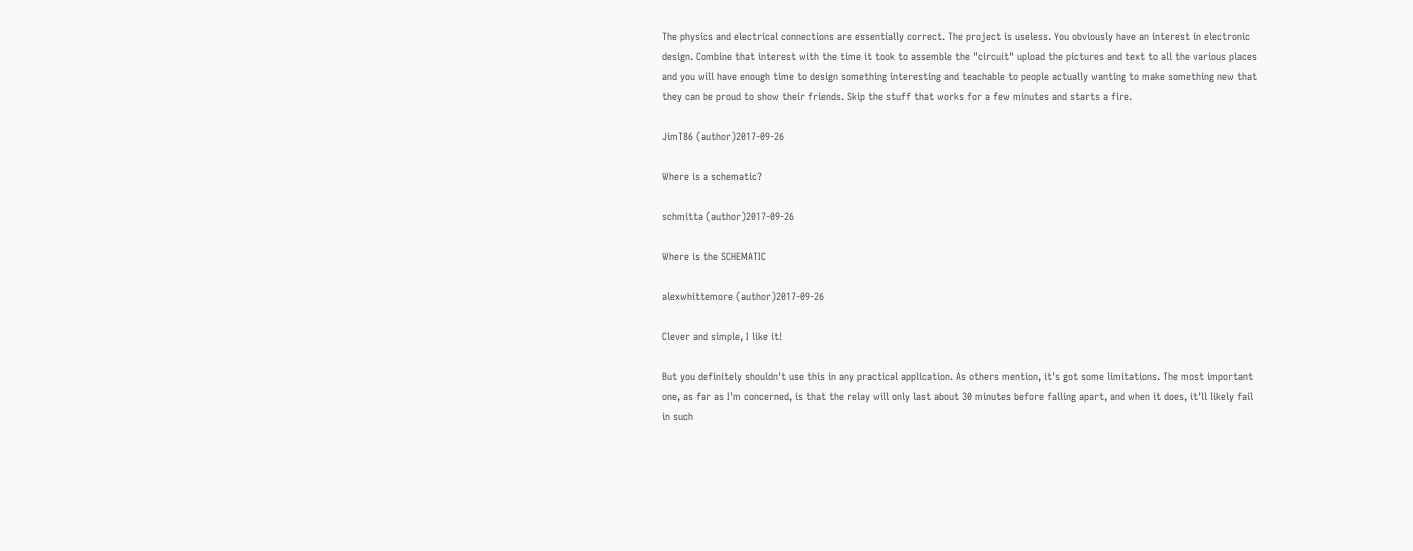The physics and electrical connections are essentially correct. The project is useless. You obviously have an interest in electronic design. Combine that interest with the time it took to assemble the "circuit" upload the pictures and text to all the various places and you will have enough time to design something interesting and teachable to people actually wanting to make something new that they can be proud to show their friends. Skip the stuff that works for a few minutes and starts a fire.

JimT86 (author)2017-09-26

Where is a schematic?

schmitta (author)2017-09-26

Where is the SCHEMATIC

alexwhittemore (author)2017-09-26

Clever and simple, I like it!

But you definitely shouldn't use this in any practical application. As others mention, it's got some limitations. The most important one, as far as I'm concerned, is that the relay will only last about 30 minutes before falling apart, and when it does, it'll likely fail in such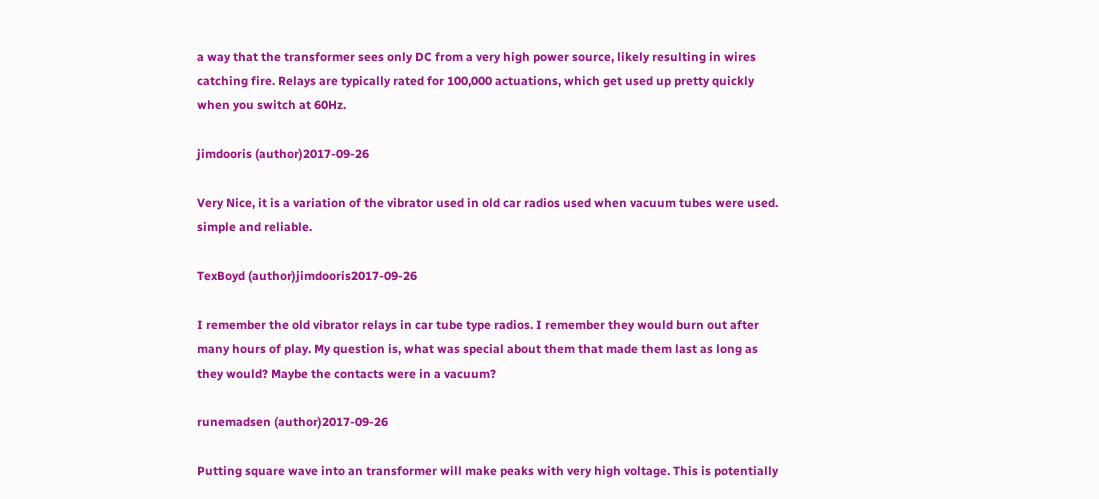a way that the transformer sees only DC from a very high power source, likely resulting in wires catching fire. Relays are typically rated for 100,000 actuations, which get used up pretty quickly when you switch at 60Hz.

jimdooris (author)2017-09-26

Very Nice, it is a variation of the vibrator used in old car radios used when vacuum tubes were used. simple and reliable.

TexBoyd (author)jimdooris2017-09-26

I remember the old vibrator relays in car tube type radios. I remember they would burn out after many hours of play. My question is, what was special about them that made them last as long as they would? Maybe the contacts were in a vacuum?

runemadsen (author)2017-09-26

Putting square wave into an transformer will make peaks with very high voltage. This is potentially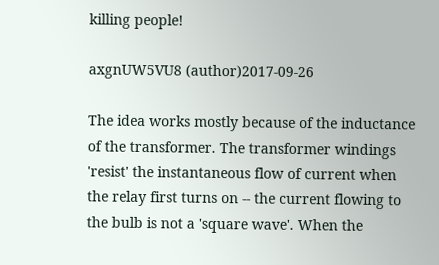killing people!

axgnUW5VU8 (author)2017-09-26

The idea works mostly because of the inductance of the transformer. The transformer windings 'resist' the instantaneous flow of current when the relay first turns on -- the current flowing to the bulb is not a 'square wave'. When the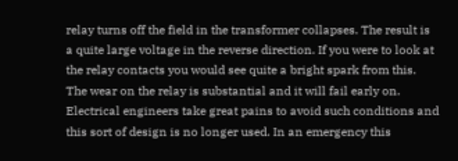relay turns off the field in the transformer collapses. The result is a quite large voltage in the reverse direction. If you were to look at the relay contacts you would see quite a bright spark from this. The wear on the relay is substantial and it will fail early on. Electrical engineers take great pains to avoid such conditions and this sort of design is no longer used. In an emergency this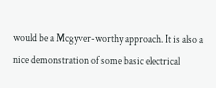would be a Mcgyver-worthy approach. It is also a nice demonstration of some basic electrical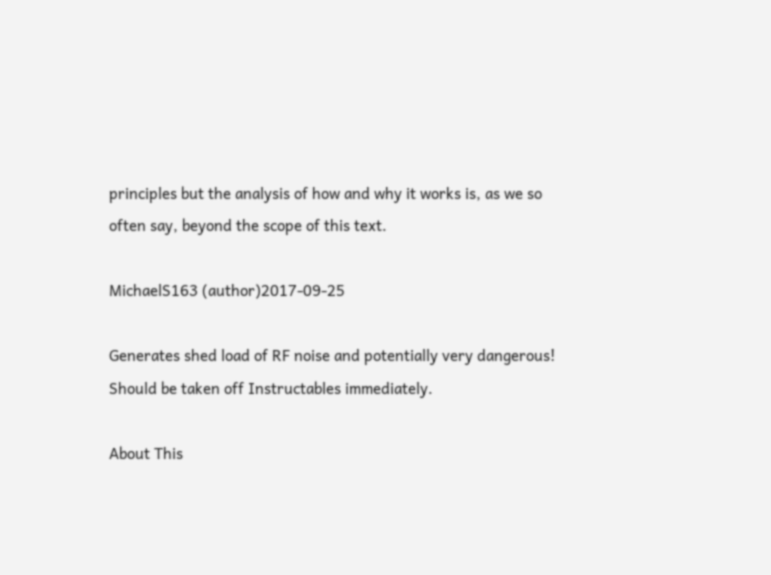principles but the analysis of how and why it works is, as we so often say, beyond the scope of this text.

MichaelS163 (author)2017-09-25

Generates shed load of RF noise and potentially very dangerous! Should be taken off Instructables immediately.

About This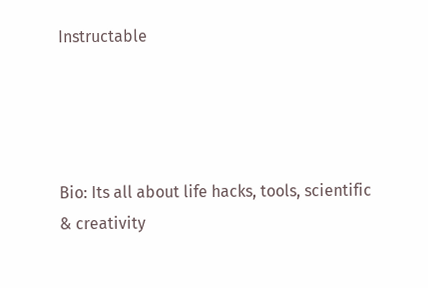Instructable




Bio: Its all about life hacks, tools, scientific & creativity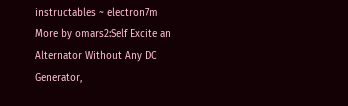instructables ~ electron7m
More by omars2:Self Excite an Alternator Without Any DC Generator,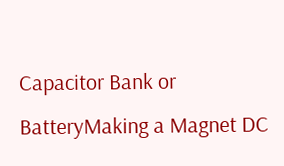Capacitor Bank or BatteryMaking a Magnet DC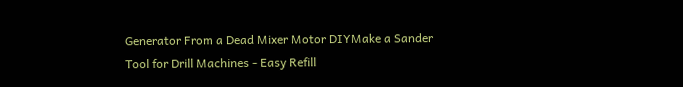Generator From a Dead Mixer Motor DIYMake a Sander Tool for Drill Machines - Easy Refill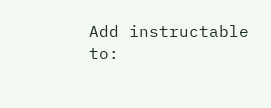Add instructable to: